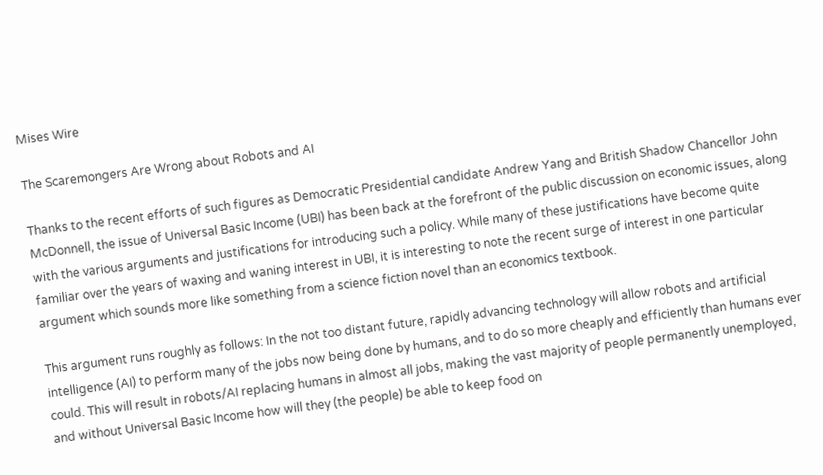Mises Wire

The Scaremongers Are Wrong about Robots and AI

Thanks to the recent efforts of such figures as Democratic Presidential candidate Andrew Yang and British Shadow Chancellor John McDonnell, the issue of Universal Basic Income (UBI) has been back at the forefront of the public discussion on economic issues, along with the various arguments and justifications for introducing such a policy. While many of these justifications have become quite familiar over the years of waxing and waning interest in UBI, it is interesting to note the recent surge of interest in one particular argument which sounds more like something from a science fiction novel than an economics textbook.

This argument runs roughly as follows: In the not too distant future, rapidly advancing technology will allow robots and artificial intelligence (AI) to perform many of the jobs now being done by humans, and to do so more cheaply and efficiently than humans ever could. This will result in robots/AI replacing humans in almost all jobs, making the vast majority of people permanently unemployed, and without Universal Basic Income how will they (the people) be able to keep food on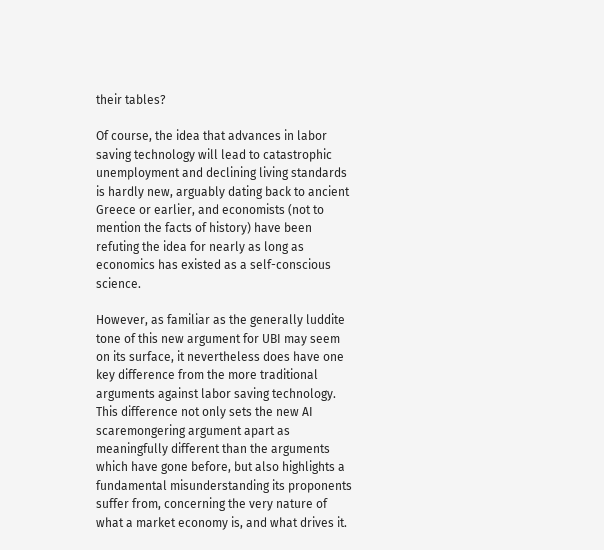their tables?

Of course, the idea that advances in labor saving technology will lead to catastrophic unemployment and declining living standards is hardly new, arguably dating back to ancient Greece or earlier, and economists (not to mention the facts of history) have been refuting the idea for nearly as long as economics has existed as a self-conscious science.

However, as familiar as the generally luddite tone of this new argument for UBI may seem on its surface, it nevertheless does have one key difference from the more traditional arguments against labor saving technology. This difference not only sets the new AI scaremongering argument apart as meaningfully different than the arguments which have gone before, but also highlights a fundamental misunderstanding its proponents suffer from, concerning the very nature of what a market economy is, and what drives it.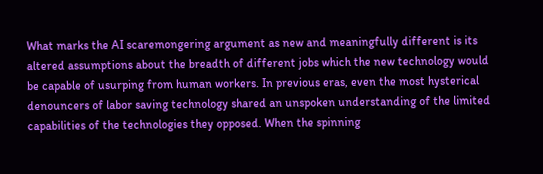What marks the AI scaremongering argument as new and meaningfully different is its altered assumptions about the breadth of different jobs which the new technology would be capable of usurping from human workers. In previous eras, even the most hysterical denouncers of labor saving technology shared an unspoken understanding of the limited capabilities of the technologies they opposed. When the spinning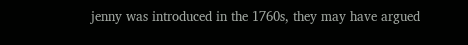jenny was introduced in the 1760s, they may have argued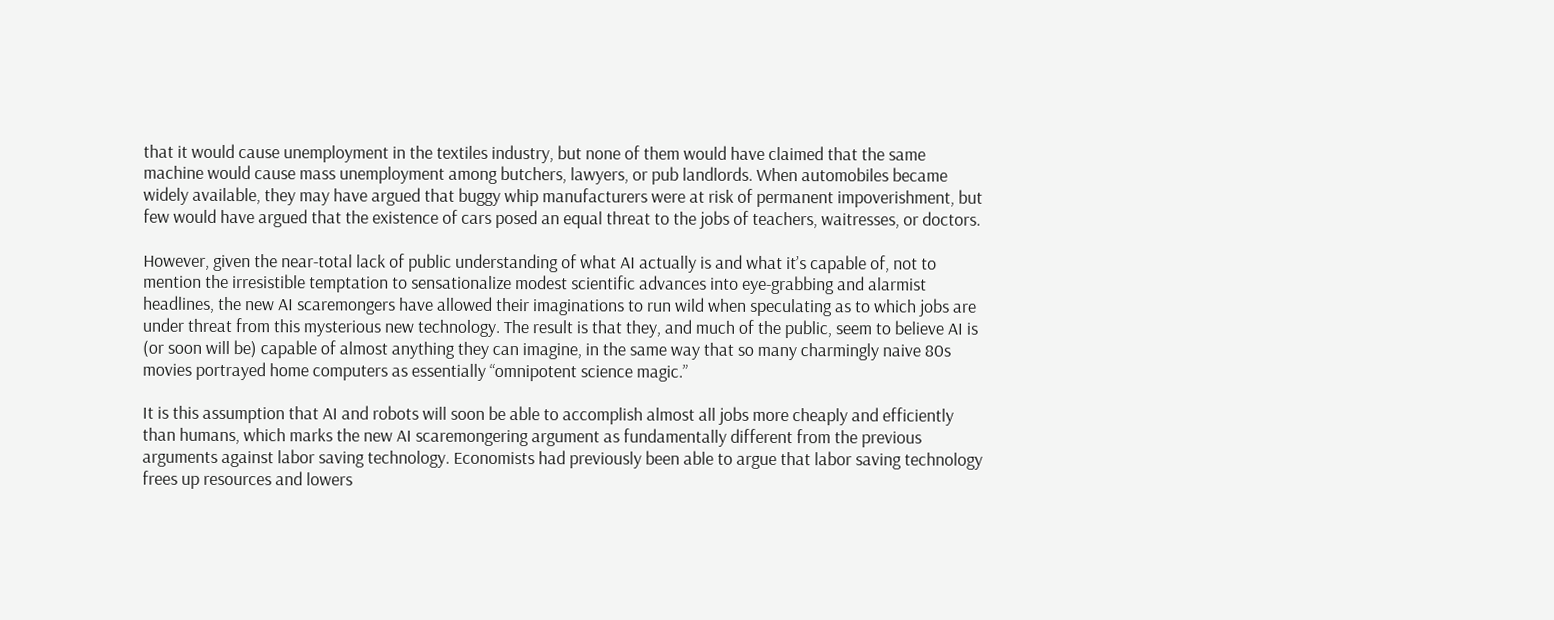that it would cause unemployment in the textiles industry, but none of them would have claimed that the same machine would cause mass unemployment among butchers, lawyers, or pub landlords. When automobiles became widely available, they may have argued that buggy whip manufacturers were at risk of permanent impoverishment, but few would have argued that the existence of cars posed an equal threat to the jobs of teachers, waitresses, or doctors.

However, given the near-total lack of public understanding of what AI actually is and what it’s capable of, not to mention the irresistible temptation to sensationalize modest scientific advances into eye-grabbing and alarmist headlines, the new AI scaremongers have allowed their imaginations to run wild when speculating as to which jobs are under threat from this mysterious new technology. The result is that they, and much of the public, seem to believe AI is (or soon will be) capable of almost anything they can imagine, in the same way that so many charmingly naive 80s movies portrayed home computers as essentially “omnipotent science magic.”

It is this assumption that AI and robots will soon be able to accomplish almost all jobs more cheaply and efficiently than humans, which marks the new AI scaremongering argument as fundamentally different from the previous arguments against labor saving technology. Economists had previously been able to argue that labor saving technology frees up resources and lowers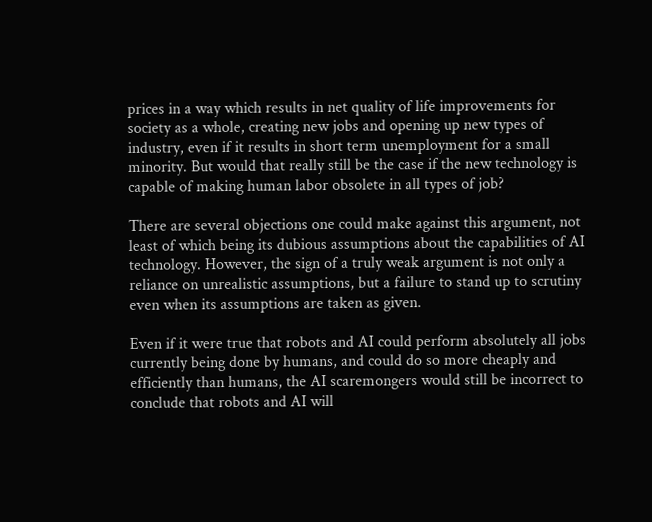prices in a way which results in net quality of life improvements for society as a whole, creating new jobs and opening up new types of industry, even if it results in short term unemployment for a small minority. But would that really still be the case if the new technology is capable of making human labor obsolete in all types of job?

There are several objections one could make against this argument, not least of which being its dubious assumptions about the capabilities of AI technology. However, the sign of a truly weak argument is not only a reliance on unrealistic assumptions, but a failure to stand up to scrutiny even when its assumptions are taken as given.

Even if it were true that robots and AI could perform absolutely all jobs currently being done by humans, and could do so more cheaply and efficiently than humans, the AI scaremongers would still be incorrect to conclude that robots and AI will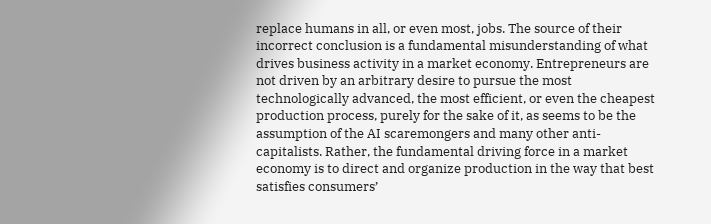replace humans in all, or even most, jobs. The source of their incorrect conclusion is a fundamental misunderstanding of what drives business activity in a market economy. Entrepreneurs are not driven by an arbitrary desire to pursue the most technologically advanced, the most efficient, or even the cheapest production process, purely for the sake of it, as seems to be the assumption of the AI scaremongers and many other anti-capitalists. Rather, the fundamental driving force in a market economy is to direct and organize production in the way that best satisfies consumers’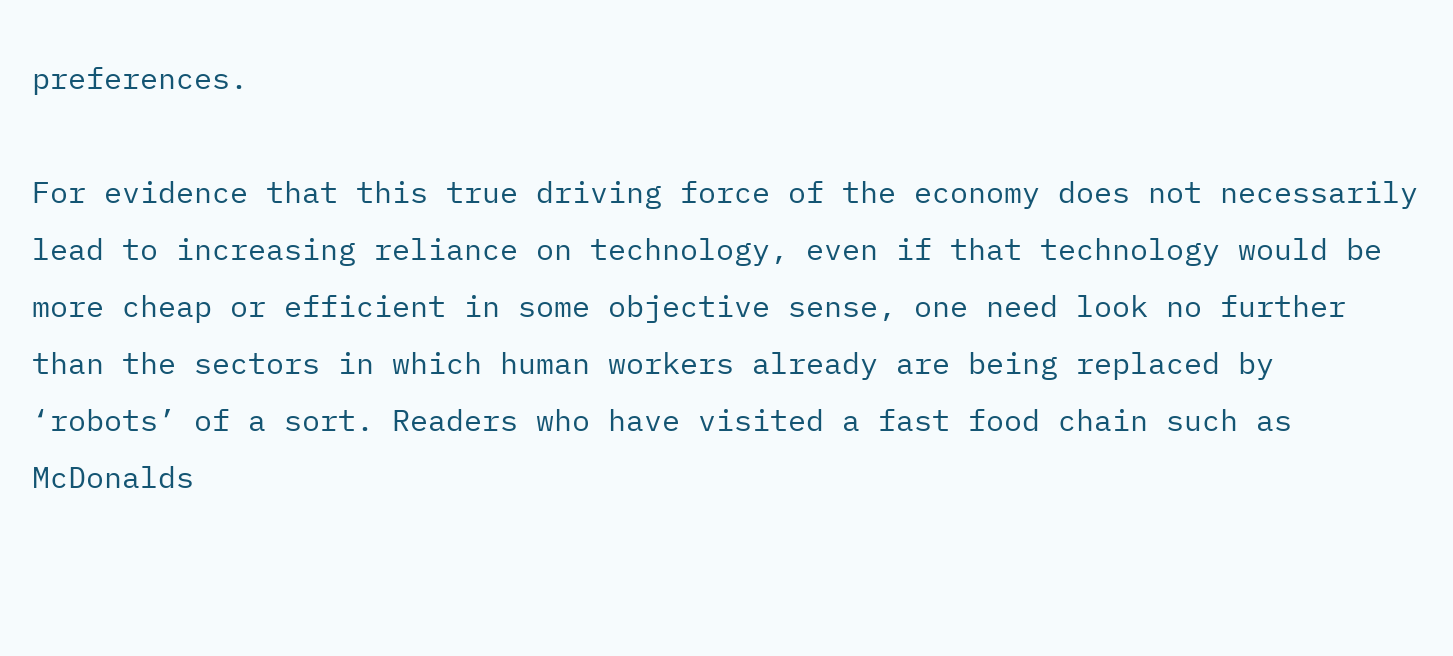preferences.

For evidence that this true driving force of the economy does not necessarily lead to increasing reliance on technology, even if that technology would be more cheap or efficient in some objective sense, one need look no further than the sectors in which human workers already are being replaced by ‘robots’ of a sort. Readers who have visited a fast food chain such as McDonalds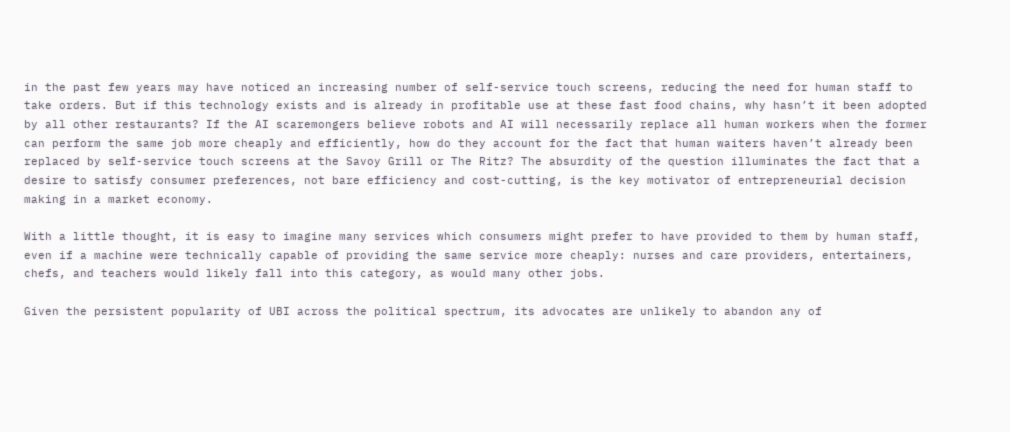in the past few years may have noticed an increasing number of self-service touch screens, reducing the need for human staff to take orders. But if this technology exists and is already in profitable use at these fast food chains, why hasn’t it been adopted by all other restaurants? If the AI scaremongers believe robots and AI will necessarily replace all human workers when the former can perform the same job more cheaply and efficiently, how do they account for the fact that human waiters haven’t already been replaced by self-service touch screens at the Savoy Grill or The Ritz? The absurdity of the question illuminates the fact that a desire to satisfy consumer preferences, not bare efficiency and cost-cutting, is the key motivator of entrepreneurial decision making in a market economy.

With a little thought, it is easy to imagine many services which consumers might prefer to have provided to them by human staff, even if a machine were technically capable of providing the same service more cheaply: nurses and care providers, entertainers, chefs, and teachers would likely fall into this category, as would many other jobs.

Given the persistent popularity of UBI across the political spectrum, its advocates are unlikely to abandon any of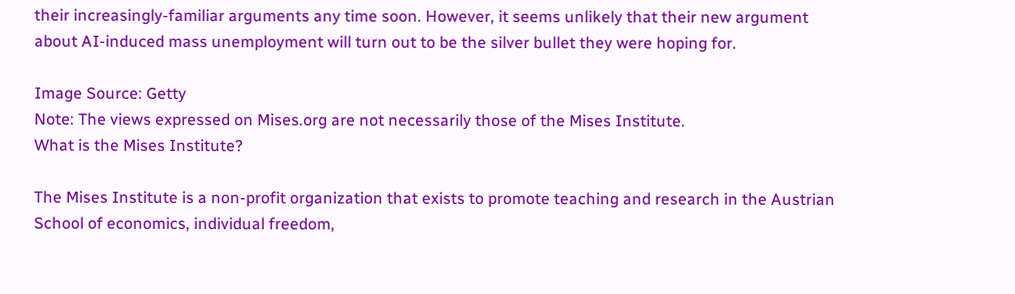their increasingly-familiar arguments any time soon. However, it seems unlikely that their new argument about AI-induced mass unemployment will turn out to be the silver bullet they were hoping for.

Image Source: Getty
Note: The views expressed on Mises.org are not necessarily those of the Mises Institute.
What is the Mises Institute?

The Mises Institute is a non-profit organization that exists to promote teaching and research in the Austrian School of economics, individual freedom,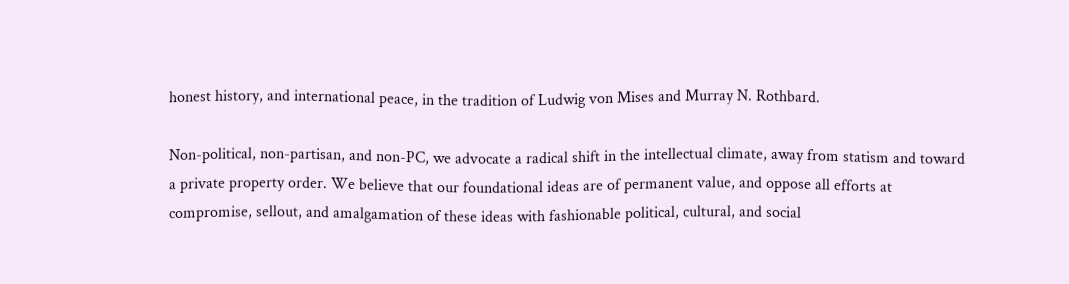honest history, and international peace, in the tradition of Ludwig von Mises and Murray N. Rothbard.

Non-political, non-partisan, and non-PC, we advocate a radical shift in the intellectual climate, away from statism and toward a private property order. We believe that our foundational ideas are of permanent value, and oppose all efforts at compromise, sellout, and amalgamation of these ideas with fashionable political, cultural, and social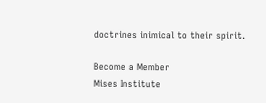doctrines inimical to their spirit.

Become a Member
Mises Institute